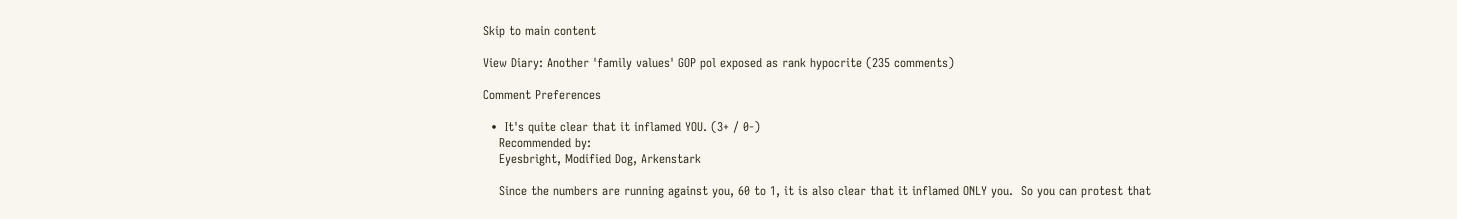Skip to main content

View Diary: Another 'family values' GOP pol exposed as rank hypocrite (235 comments)

Comment Preferences

  •  It's quite clear that it inflamed YOU. (3+ / 0-)
    Recommended by:
    Eyesbright, Modified Dog, Arkenstark

    Since the numbers are running against you, 60 to 1, it is also clear that it inflamed ONLY you.  So you can protest that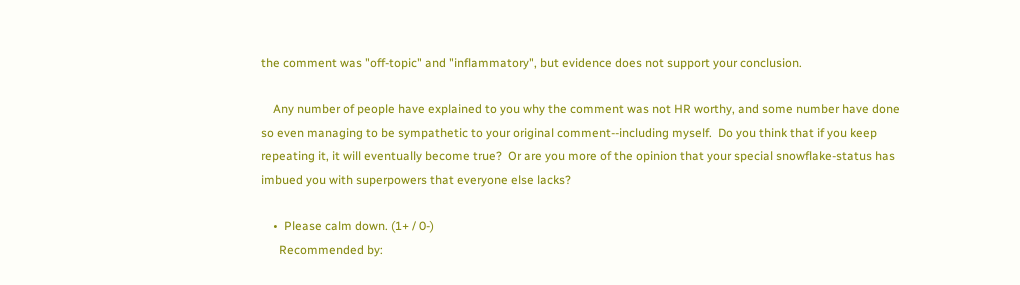the comment was "off-topic" and "inflammatory", but evidence does not support your conclusion.

    Any number of people have explained to you why the comment was not HR worthy, and some number have done so even managing to be sympathetic to your original comment--including myself.  Do you think that if you keep repeating it, it will eventually become true?  Or are you more of the opinion that your special snowflake-status has imbued you with superpowers that everyone else lacks?

    •  Please calm down. (1+ / 0-)
      Recommended by: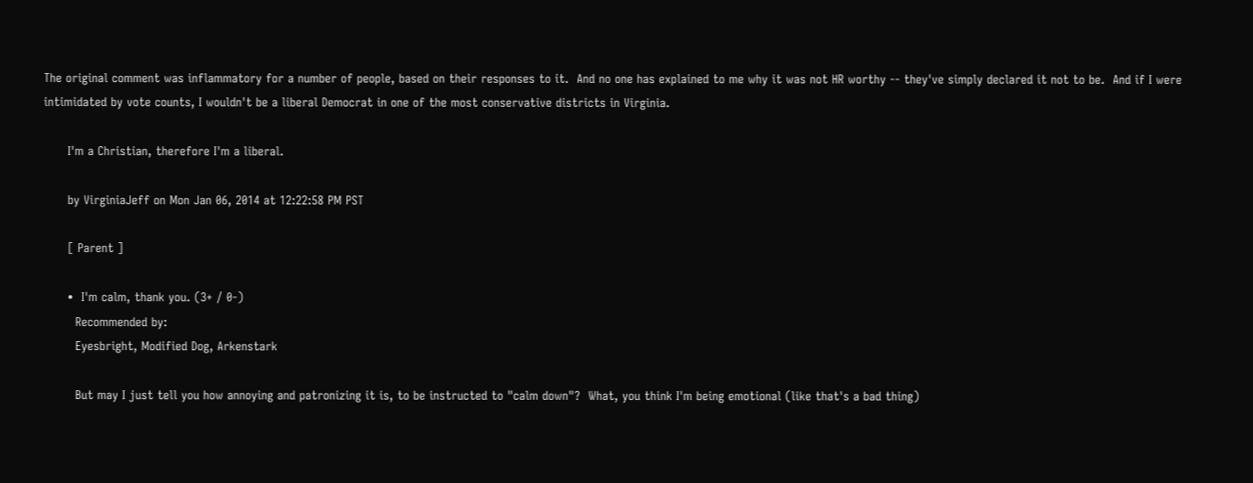The original comment was inflammatory for a number of people, based on their responses to it.  And no one has explained to me why it was not HR worthy -- they've simply declared it not to be.  And if I were intimidated by vote counts, I wouldn't be a liberal Democrat in one of the most conservative districts in Virginia.

      I'm a Christian, therefore I'm a liberal.

      by VirginiaJeff on Mon Jan 06, 2014 at 12:22:58 PM PST

      [ Parent ]

      •  I'm calm, thank you. (3+ / 0-)
        Recommended by:
        Eyesbright, Modified Dog, Arkenstark

        But may I just tell you how annoying and patronizing it is, to be instructed to "calm down"?  What, you think I'm being emotional (like that's a bad thing)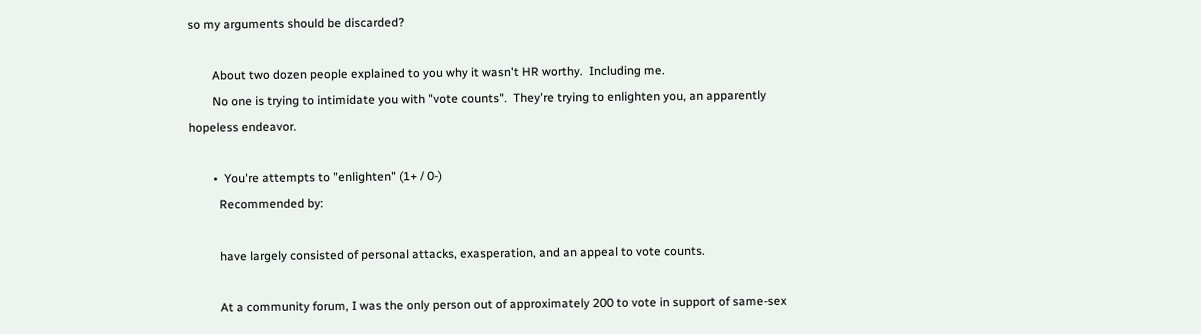so my arguments should be discarded?

        About two dozen people explained to you why it wasn't HR worthy.  Including me.
        No one is trying to intimidate you with "vote counts".  They're trying to enlighten you, an apparently hopeless endeavor.

        •  You're attempts to "enlighten" (1+ / 0-)
          Recommended by:

          have largely consisted of personal attacks, exasperation, and an appeal to vote counts.

          At a community forum, I was the only person out of approximately 200 to vote in support of same-sex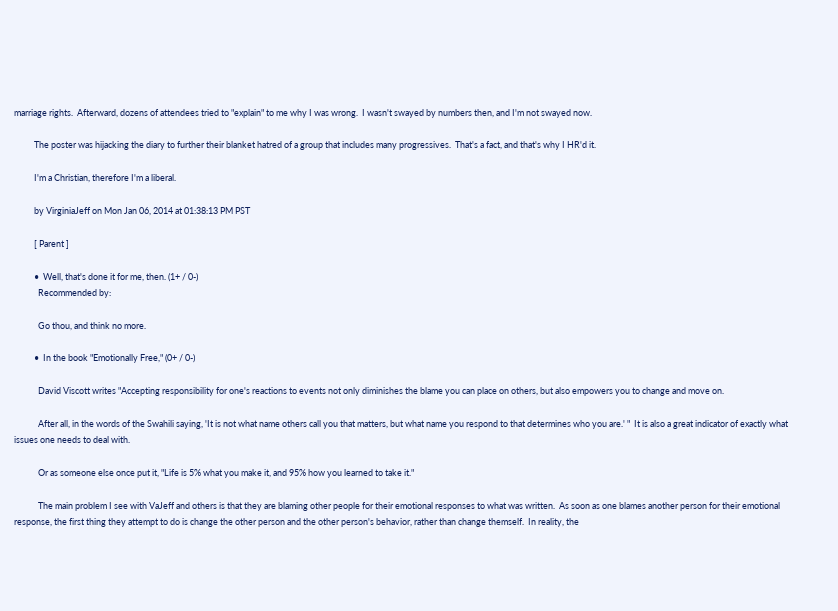marriage rights.  Afterward, dozens of attendees tried to "explain" to me why I was wrong.  I wasn't swayed by numbers then, and I'm not swayed now.

          The poster was hijacking the diary to further their blanket hatred of a group that includes many progressives.  That's a fact, and that's why I HR'd it.

          I'm a Christian, therefore I'm a liberal.

          by VirginiaJeff on Mon Jan 06, 2014 at 01:38:13 PM PST

          [ Parent ]

          •  Well, that's done it for me, then. (1+ / 0-)
            Recommended by:

            Go thou, and think no more.

          •  In the book "Emotionally Free," (0+ / 0-)

            David Viscott writes "Accepting responsibility for one's reactions to events not only diminishes the blame you can place on others, but also empowers you to change and move on.

            After all, in the words of the Swahili saying, 'It is not what name others call you that matters, but what name you respond to that determines who you are.' "  It is also a great indicator of exactly what issues one needs to deal with.

            Or as someone else once put it, "Life is 5% what you make it, and 95% how you learned to take it."

            The main problem I see with VaJeff and others is that they are blaming other people for their emotional responses to what was written.  As soon as one blames another person for their emotional response, the first thing they attempt to do is change the other person and the other person's behavior, rather than change themself.  In reality, the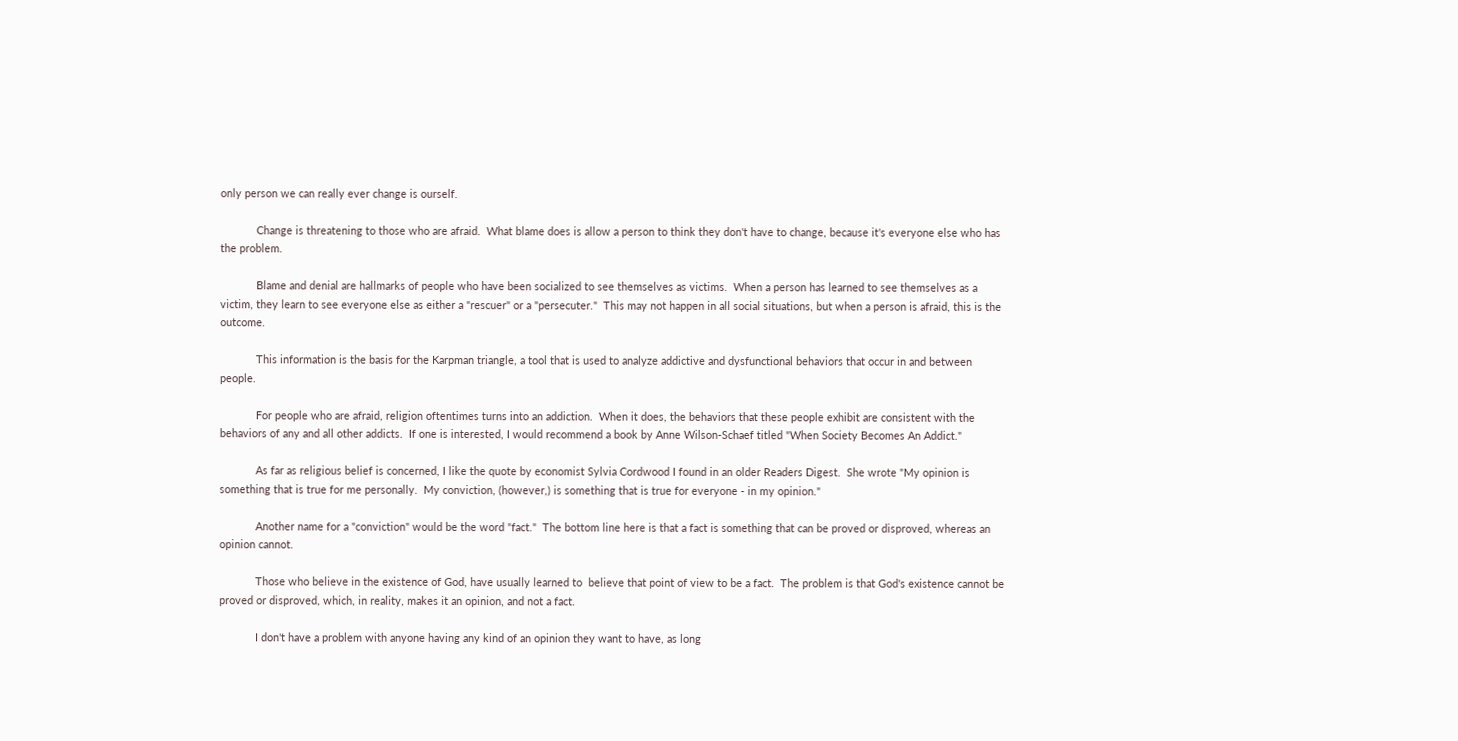only person we can really ever change is ourself.

            Change is threatening to those who are afraid.  What blame does is allow a person to think they don't have to change, because it's everyone else who has the problem.

            Blame and denial are hallmarks of people who have been socialized to see themselves as victims.  When a person has learned to see themselves as a victim, they learn to see everyone else as either a "rescuer" or a "persecuter."  This may not happen in all social situations, but when a person is afraid, this is the outcome.

            This information is the basis for the Karpman triangle, a tool that is used to analyze addictive and dysfunctional behaviors that occur in and between people.

            For people who are afraid, religion oftentimes turns into an addiction.  When it does, the behaviors that these people exhibit are consistent with the behaviors of any and all other addicts.  If one is interested, I would recommend a book by Anne Wilson-Schaef titled "When Society Becomes An Addict."

            As far as religious belief is concerned, I like the quote by economist Sylvia Cordwood I found in an older Readers Digest.  She wrote "My opinion is something that is true for me personally.  My conviction, (however,) is something that is true for everyone - in my opinion."

            Another name for a "conviction" would be the word "fact."  The bottom line here is that a fact is something that can be proved or disproved, whereas an opinion cannot.

            Those who believe in the existence of God, have usually learned to  believe that point of view to be a fact.  The problem is that God's existence cannot be proved or disproved, which, in reality, makes it an opinion, and not a fact.

            I don't have a problem with anyone having any kind of an opinion they want to have, as long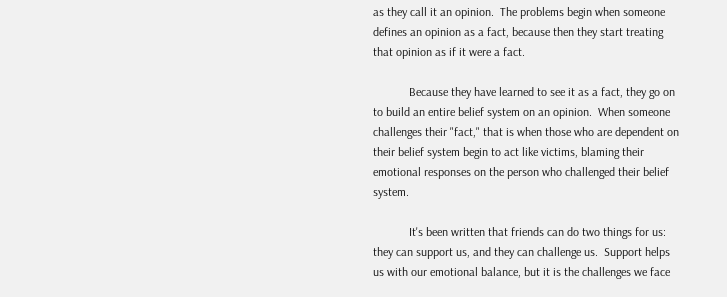as they call it an opinion.  The problems begin when someone defines an opinion as a fact, because then they start treating that opinion as if it were a fact.

            Because they have learned to see it as a fact, they go on to build an entire belief system on an opinion.  When someone challenges their "fact," that is when those who are dependent on their belief system begin to act like victims, blaming their emotional responses on the person who challenged their belief system.

            It's been written that friends can do two things for us:  they can support us, and they can challenge us.  Support helps us with our emotional balance, but it is the challenges we face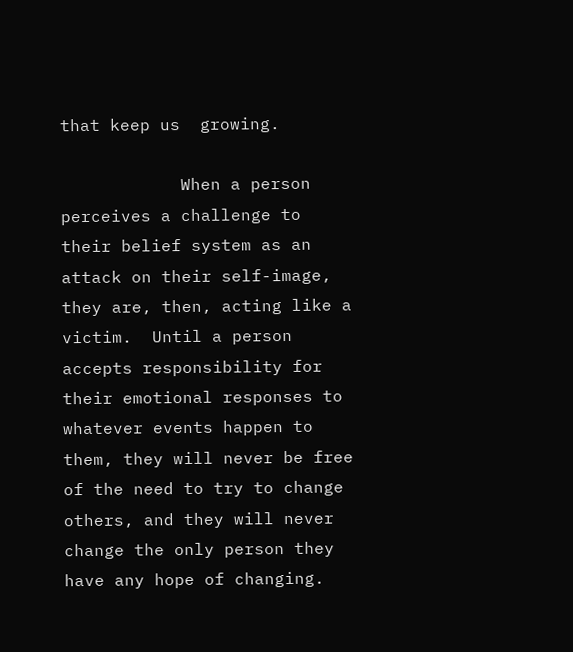that keep us  growing.

            When a person perceives a challenge to their belief system as an attack on their self-image, they are, then, acting like a victim.  Until a person accepts responsibility for their emotional responses to whatever events happen to them, they will never be free of the need to try to change others, and they will never change the only person they have any hope of changing.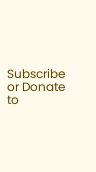Subscribe or Donate to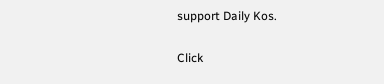support Daily Kos.

Click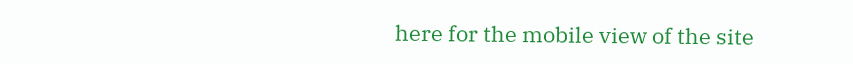here for the mobile view of the site